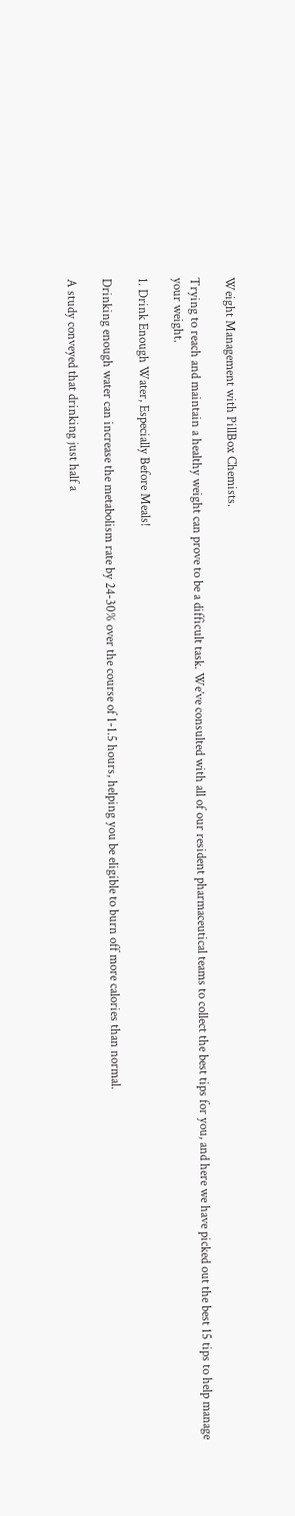Weight Management with PillBox Chemists.

Trying to reach and maintain a healthy weight can prove to be a difficult task. We’ve consulted with all of our resident pharmaceutical teams to collect the best tips for you, and here we have picked out the best 15 tips to help manage your weight.

1. Drink Enough Water, Especially Before Meals!

Drinking enough water can increase the metabolism rate by 24-30% over the course of 1-1.5 hours, helping you be eligible to burn off more calories than normal.

A study conveyed that drinking just half a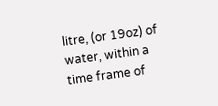litre, (or 19oz) of water, within a time frame of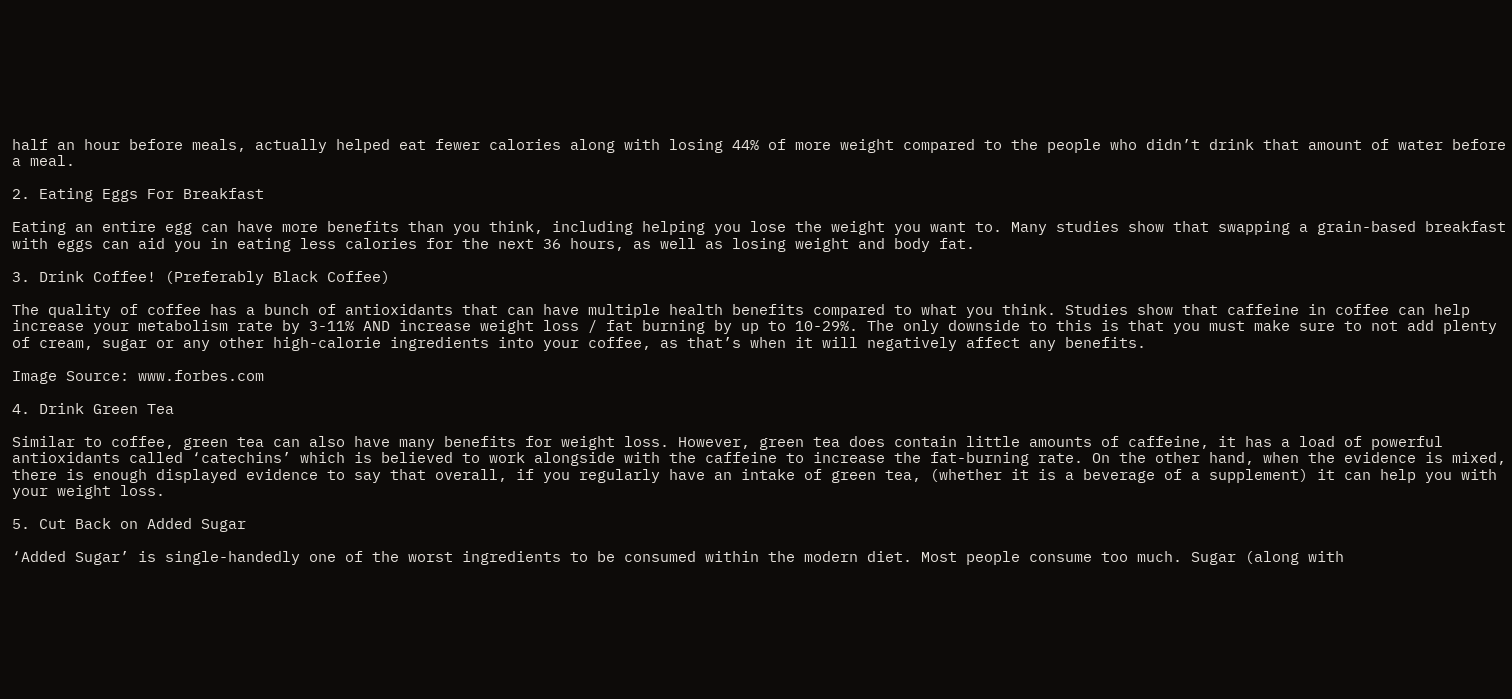half an hour before meals, actually helped eat fewer calories along with losing 44% of more weight compared to the people who didn’t drink that amount of water before a meal.

2. Eating Eggs For Breakfast

Eating an entire egg can have more benefits than you think, including helping you lose the weight you want to. Many studies show that swapping a grain-based breakfast with eggs can aid you in eating less calories for the next 36 hours, as well as losing weight and body fat.

3. Drink Coffee! (Preferably Black Coffee)

The quality of coffee has a bunch of antioxidants that can have multiple health benefits compared to what you think. Studies show that caffeine in coffee can help increase your metabolism rate by 3-11% AND increase weight loss / fat burning by up to 10-29%. The only downside to this is that you must make sure to not add plenty of cream, sugar or any other high-calorie ingredients into your coffee, as that’s when it will negatively affect any benefits.

Image Source: www.forbes.com

4. Drink Green Tea

Similar to coffee, green tea can also have many benefits for weight loss. However, green tea does contain little amounts of caffeine, it has a load of powerful antioxidants called ‘catechins’ which is believed to work alongside with the caffeine to increase the fat-burning rate. On the other hand, when the evidence is mixed, there is enough displayed evidence to say that overall, if you regularly have an intake of green tea, (whether it is a beverage of a supplement) it can help you with your weight loss.

5. Cut Back on Added Sugar

‘Added Sugar’ is single-handedly one of the worst ingredients to be consumed within the modern diet. Most people consume too much. Sugar (along with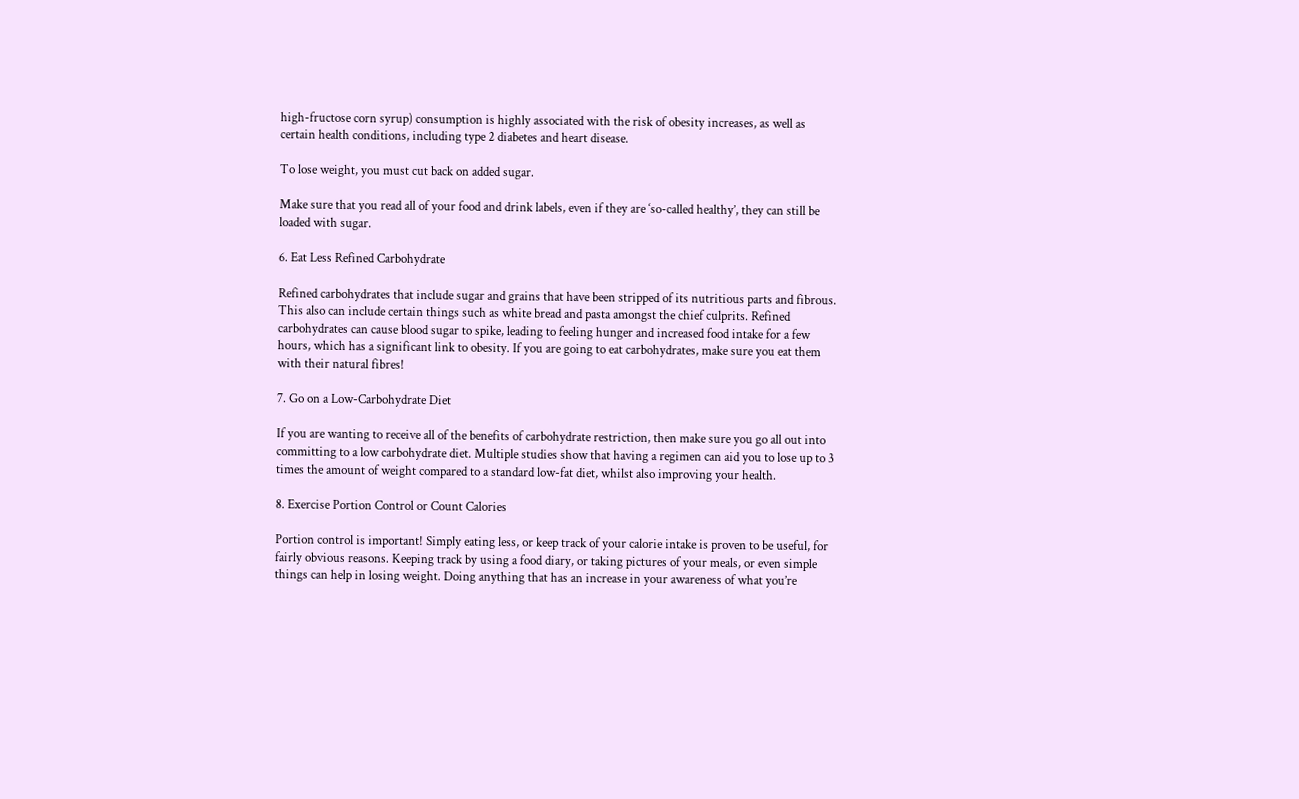high-fructose corn syrup) consumption is highly associated with the risk of obesity increases, as well as certain health conditions, including type 2 diabetes and heart disease.

To lose weight, you must cut back on added sugar.

Make sure that you read all of your food and drink labels, even if they are ‘so-called healthy’, they can still be loaded with sugar.

6. Eat Less Refined Carbohydrate

Refined carbohydrates that include sugar and grains that have been stripped of its nutritious parts and fibrous. This also can include certain things such as white bread and pasta amongst the chief culprits. Refined carbohydrates can cause blood sugar to spike, leading to feeling hunger and increased food intake for a few hours, which has a significant link to obesity. If you are going to eat carbohydrates, make sure you eat them with their natural fibres!

7. Go on a Low-Carbohydrate Diet

If you are wanting to receive all of the benefits of carbohydrate restriction, then make sure you go all out into committing to a low carbohydrate diet. Multiple studies show that having a regimen can aid you to lose up to 3 times the amount of weight compared to a standard low-fat diet, whilst also improving your health.

8. Exercise Portion Control or Count Calories

Portion control is important! Simply eating less, or keep track of your calorie intake is proven to be useful, for fairly obvious reasons. Keeping track by using a food diary, or taking pictures of your meals, or even simple things can help in losing weight. Doing anything that has an increase in your awareness of what you’re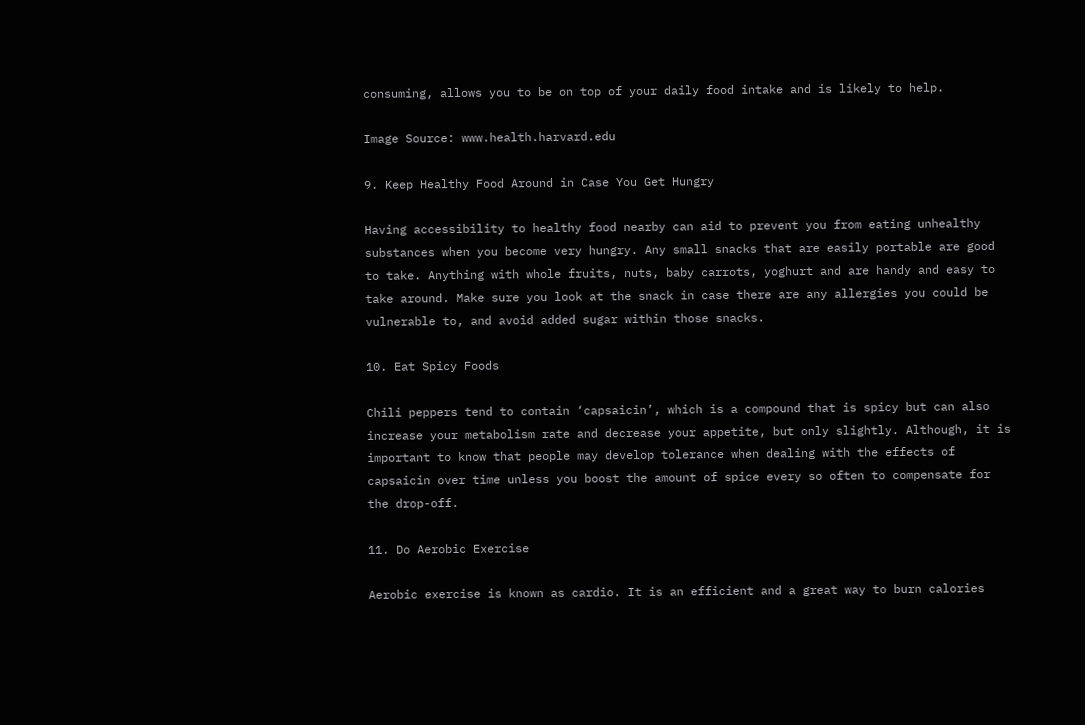consuming, allows you to be on top of your daily food intake and is likely to help.

Image Source: www.health.harvard.edu

9. Keep Healthy Food Around in Case You Get Hungry

Having accessibility to healthy food nearby can aid to prevent you from eating unhealthy substances when you become very hungry. Any small snacks that are easily portable are good to take. Anything with whole fruits, nuts, baby carrots, yoghurt and are handy and easy to take around. Make sure you look at the snack in case there are any allergies you could be vulnerable to, and avoid added sugar within those snacks.

10. Eat Spicy Foods

Chili peppers tend to contain ‘capsaicin’, which is a compound that is spicy but can also increase your metabolism rate and decrease your appetite, but only slightly. Although, it is important to know that people may develop tolerance when dealing with the effects of capsaicin over time unless you boost the amount of spice every so often to compensate for the drop-off.

11. Do Aerobic Exercise

Aerobic exercise is known as cardio. It is an efficient and a great way to burn calories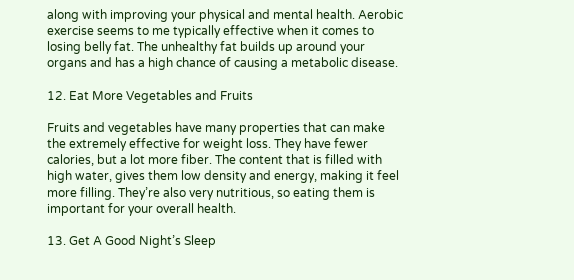along with improving your physical and mental health. Aerobic exercise seems to me typically effective when it comes to losing belly fat. The unhealthy fat builds up around your organs and has a high chance of causing a metabolic disease.

12. Eat More Vegetables and Fruits

Fruits and vegetables have many properties that can make the extremely effective for weight loss. They have fewer calories, but a lot more fiber. The content that is filled with high water, gives them low density and energy, making it feel more filling. They’re also very nutritious, so eating them is important for your overall health.

13. Get A Good Night’s Sleep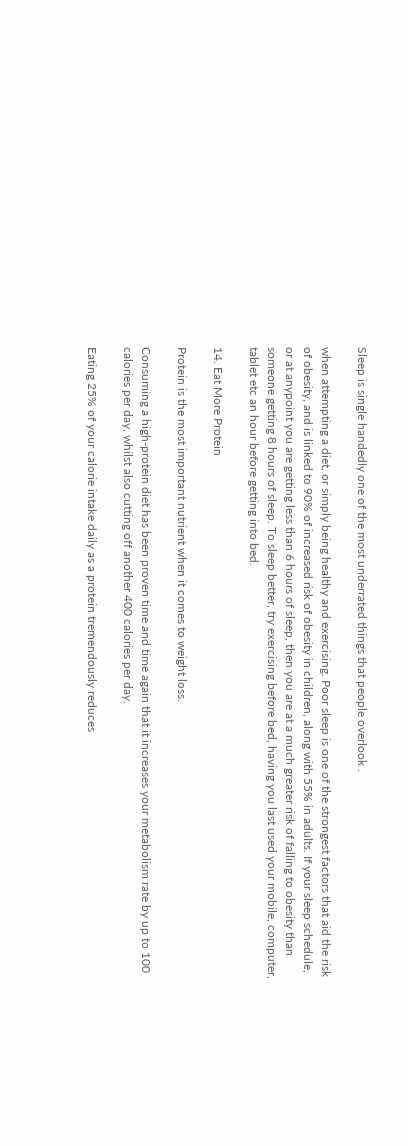Sleep is single handedly one of the most underrated things that people overlook .

when attempting a diet, or simply being healthy and exercising. Poor sleep is one of the strongest factors that aid the risk of obesity, and is linked to 90% of increased risk of obesity in children, along with 55% in adults. If your sleep schedule, or at anypoint you are getting less than 6 hours of sleep, then you are at a much greater risk of falling to obesity than someone getting 8 hours of sleep. To sleep better, try exercising before bed, having you last used your mobile, computer, tablet etc an hour before getting into bed.

14. Eat More Protein

Protein is the most important nutrient when it comes to weight loss.

Consuming a high-protein diet has been proven time and time again that it increases your metabolism rate by up to 100 calories per day, whilst also cutting off another 400 calories per day.

Eating 25% of your calorie intake daily as a protein tremendously reduces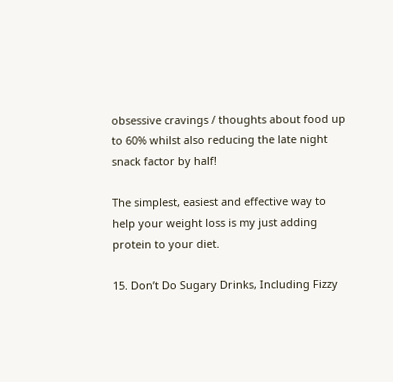obsessive cravings / thoughts about food up to 60% whilst also reducing the late night snack factor by half!

The simplest, easiest and effective way to help your weight loss is my just adding protein to your diet.

15. Don’t Do Sugary Drinks, Including Fizzy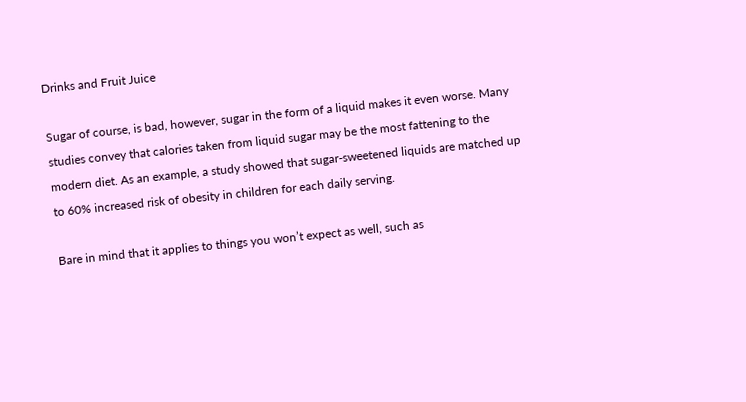Drinks and Fruit Juice

Sugar of course, is bad, however, sugar in the form of a liquid makes it even worse. Many studies convey that calories taken from liquid sugar may be the most fattening to the modern diet. As an example, a study showed that sugar-sweetened liquids are matched up to 60% increased risk of obesity in children for each daily serving.

Bare in mind that it applies to things you won’t expect as well, such as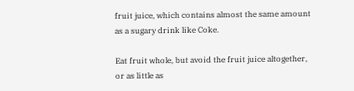fruit juice, which contains almost the same amount as a sugary drink like Coke.

Eat fruit whole, but avoid the fruit juice altogether, or as little as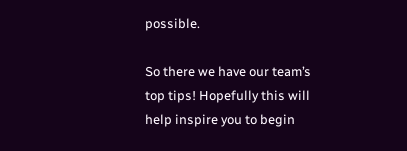possible.

So there we have our team’s top tips! Hopefully this will help inspire you to begin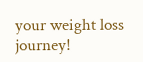your weight loss journey!